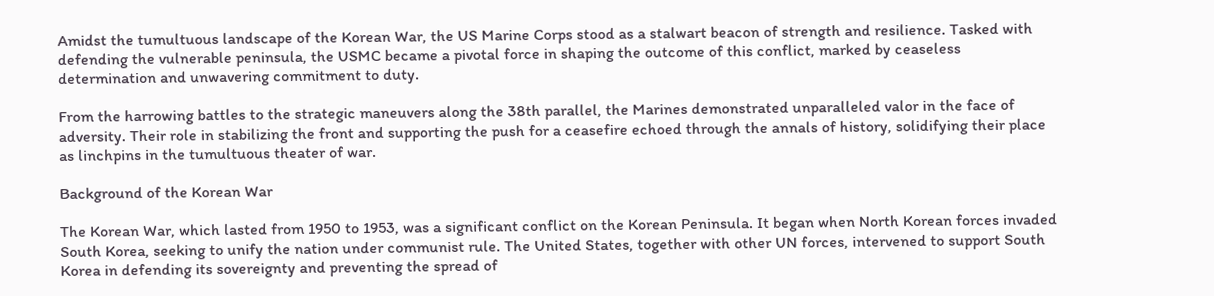Amidst the tumultuous landscape of the Korean War, the US Marine Corps stood as a stalwart beacon of strength and resilience. Tasked with defending the vulnerable peninsula, the USMC became a pivotal force in shaping the outcome of this conflict, marked by ceaseless determination and unwavering commitment to duty.

From the harrowing battles to the strategic maneuvers along the 38th parallel, the Marines demonstrated unparalleled valor in the face of adversity. Their role in stabilizing the front and supporting the push for a ceasefire echoed through the annals of history, solidifying their place as linchpins in the tumultuous theater of war.

Background of the Korean War

The Korean War, which lasted from 1950 to 1953, was a significant conflict on the Korean Peninsula. It began when North Korean forces invaded South Korea, seeking to unify the nation under communist rule. The United States, together with other UN forces, intervened to support South Korea in defending its sovereignty and preventing the spread of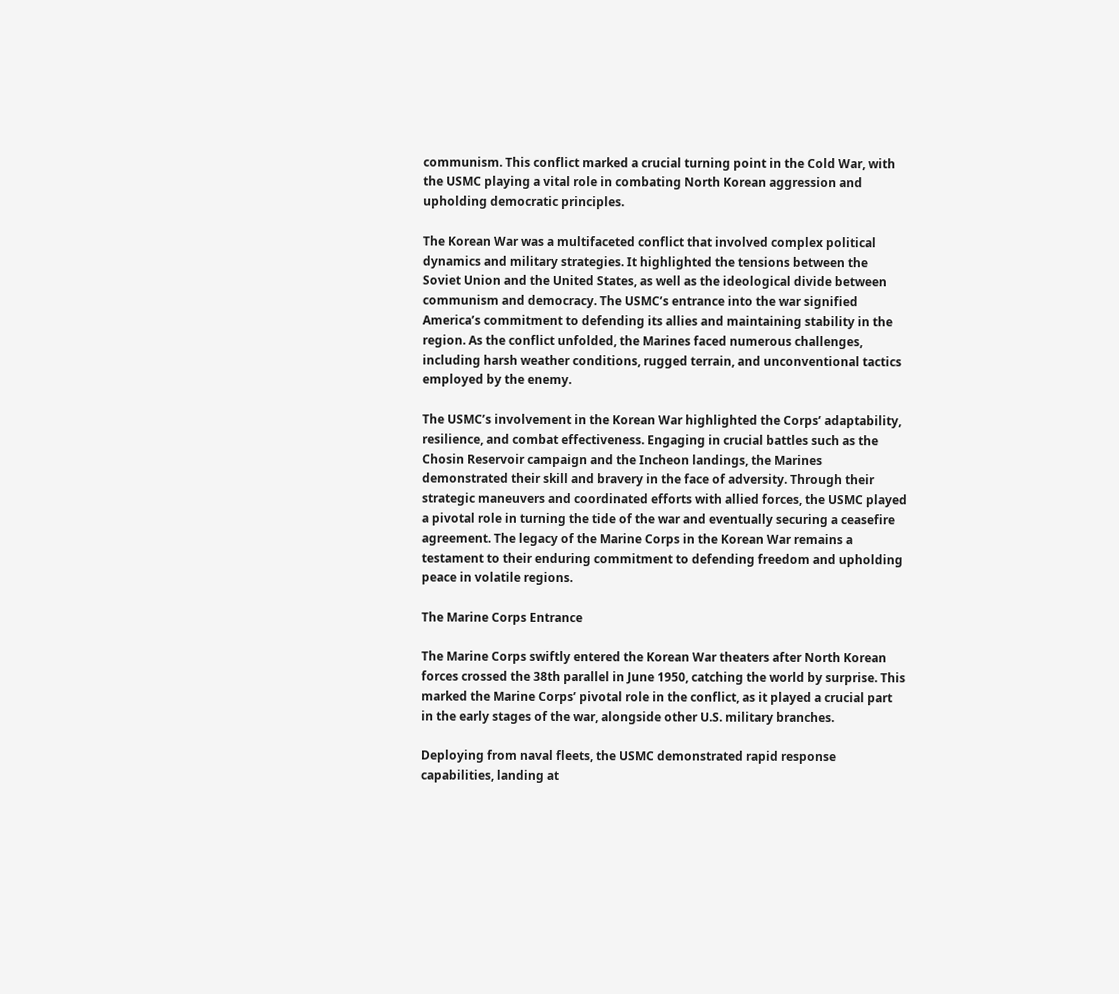communism. This conflict marked a crucial turning point in the Cold War, with the USMC playing a vital role in combating North Korean aggression and upholding democratic principles.

The Korean War was a multifaceted conflict that involved complex political dynamics and military strategies. It highlighted the tensions between the Soviet Union and the United States, as well as the ideological divide between communism and democracy. The USMC’s entrance into the war signified America’s commitment to defending its allies and maintaining stability in the region. As the conflict unfolded, the Marines faced numerous challenges, including harsh weather conditions, rugged terrain, and unconventional tactics employed by the enemy.

The USMC’s involvement in the Korean War highlighted the Corps’ adaptability, resilience, and combat effectiveness. Engaging in crucial battles such as the Chosin Reservoir campaign and the Incheon landings, the Marines demonstrated their skill and bravery in the face of adversity. Through their strategic maneuvers and coordinated efforts with allied forces, the USMC played a pivotal role in turning the tide of the war and eventually securing a ceasefire agreement. The legacy of the Marine Corps in the Korean War remains a testament to their enduring commitment to defending freedom and upholding peace in volatile regions.

The Marine Corps Entrance

The Marine Corps swiftly entered the Korean War theaters after North Korean forces crossed the 38th parallel in June 1950, catching the world by surprise. This marked the Marine Corps’ pivotal role in the conflict, as it played a crucial part in the early stages of the war, alongside other U.S. military branches.

Deploying from naval fleets, the USMC demonstrated rapid response capabilities, landing at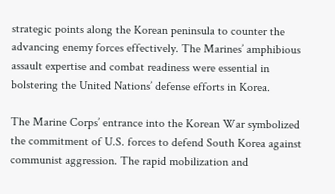strategic points along the Korean peninsula to counter the advancing enemy forces effectively. The Marines’ amphibious assault expertise and combat readiness were essential in bolstering the United Nations’ defense efforts in Korea.

The Marine Corps’ entrance into the Korean War symbolized the commitment of U.S. forces to defend South Korea against communist aggression. The rapid mobilization and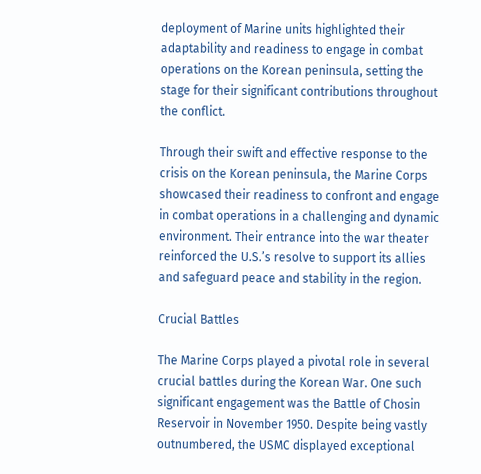deployment of Marine units highlighted their adaptability and readiness to engage in combat operations on the Korean peninsula, setting the stage for their significant contributions throughout the conflict.

Through their swift and effective response to the crisis on the Korean peninsula, the Marine Corps showcased their readiness to confront and engage in combat operations in a challenging and dynamic environment. Their entrance into the war theater reinforced the U.S.’s resolve to support its allies and safeguard peace and stability in the region.

Crucial Battles

The Marine Corps played a pivotal role in several crucial battles during the Korean War. One such significant engagement was the Battle of Chosin Reservoir in November 1950. Despite being vastly outnumbered, the USMC displayed exceptional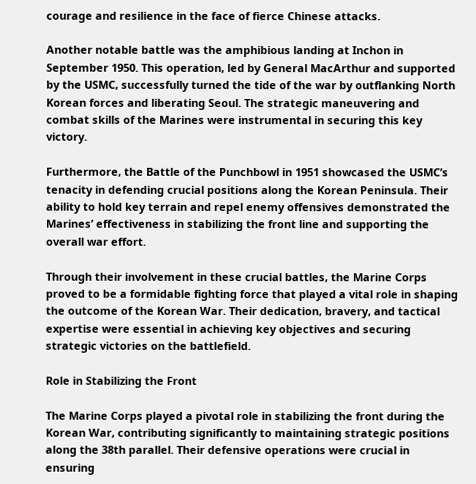courage and resilience in the face of fierce Chinese attacks.

Another notable battle was the amphibious landing at Inchon in September 1950. This operation, led by General MacArthur and supported by the USMC, successfully turned the tide of the war by outflanking North Korean forces and liberating Seoul. The strategic maneuvering and combat skills of the Marines were instrumental in securing this key victory.

Furthermore, the Battle of the Punchbowl in 1951 showcased the USMC’s tenacity in defending crucial positions along the Korean Peninsula. Their ability to hold key terrain and repel enemy offensives demonstrated the Marines’ effectiveness in stabilizing the front line and supporting the overall war effort.

Through their involvement in these crucial battles, the Marine Corps proved to be a formidable fighting force that played a vital role in shaping the outcome of the Korean War. Their dedication, bravery, and tactical expertise were essential in achieving key objectives and securing strategic victories on the battlefield.

Role in Stabilizing the Front

The Marine Corps played a pivotal role in stabilizing the front during the Korean War, contributing significantly to maintaining strategic positions along the 38th parallel. Their defensive operations were crucial in ensuring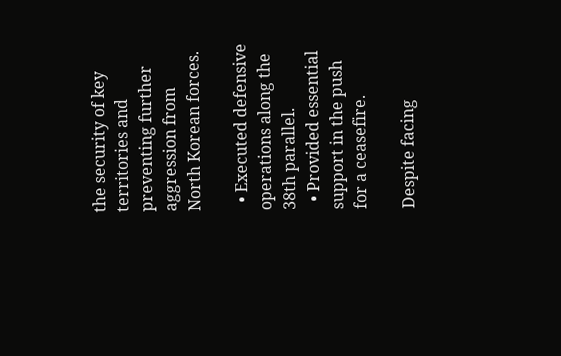the security of key territories and preventing further aggression from North Korean forces.

  • Executed defensive operations along the 38th parallel.
  • Provided essential support in the push for a ceasefire.

Despite facing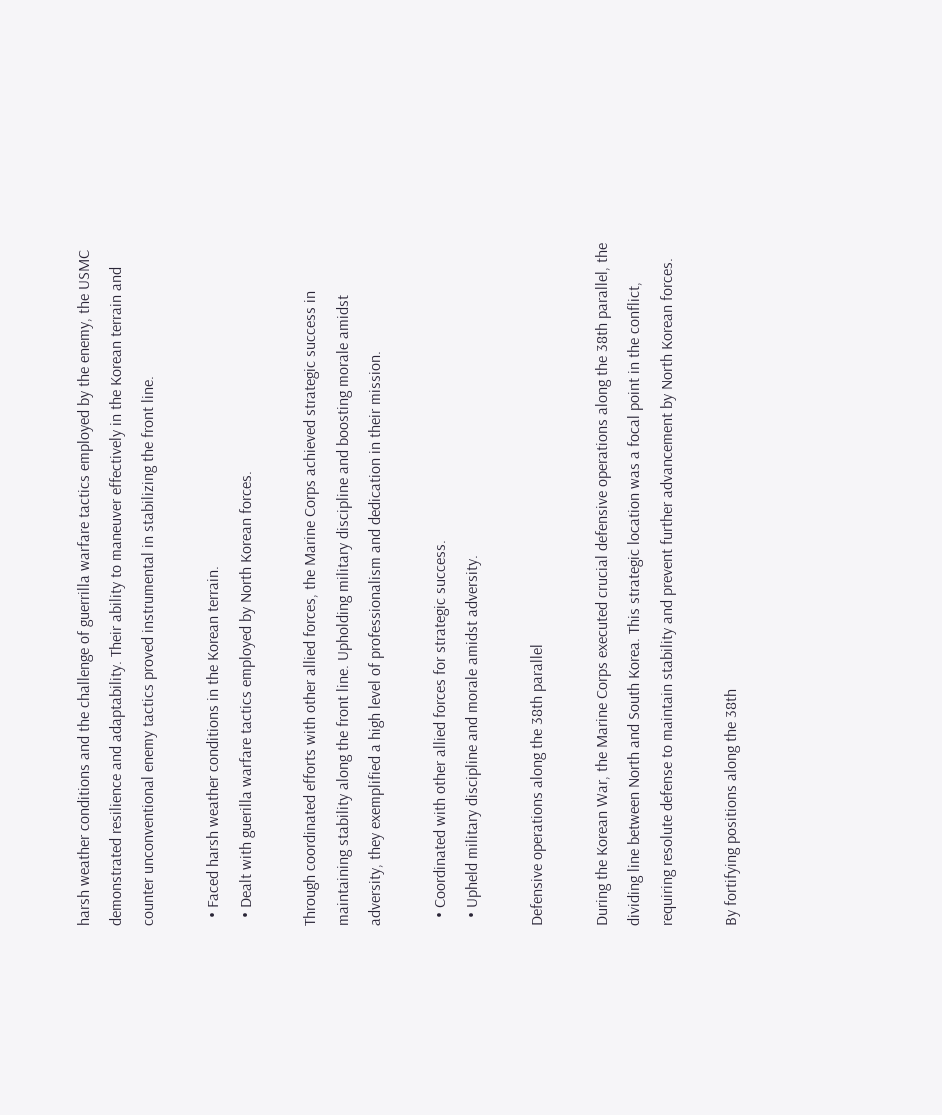harsh weather conditions and the challenge of guerrilla warfare tactics employed by the enemy, the USMC demonstrated resilience and adaptability. Their ability to maneuver effectively in the Korean terrain and counter unconventional enemy tactics proved instrumental in stabilizing the front line.

  • Faced harsh weather conditions in the Korean terrain.
  • Dealt with guerilla warfare tactics employed by North Korean forces.

Through coordinated efforts with other allied forces, the Marine Corps achieved strategic success in maintaining stability along the front line. Upholding military discipline and boosting morale amidst adversity, they exemplified a high level of professionalism and dedication in their mission.

  • Coordinated with other allied forces for strategic success.
  • Upheld military discipline and morale amidst adversity.

Defensive operations along the 38th parallel

During the Korean War, the Marine Corps executed crucial defensive operations along the 38th parallel, the dividing line between North and South Korea. This strategic location was a focal point in the conflict, requiring resolute defense to maintain stability and prevent further advancement by North Korean forces.

By fortifying positions along the 38th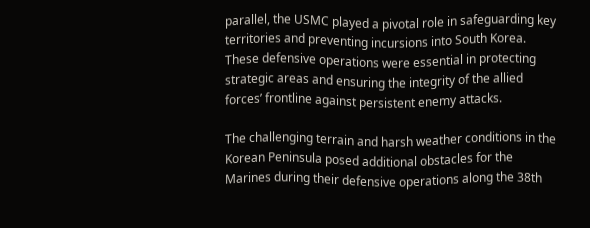parallel, the USMC played a pivotal role in safeguarding key territories and preventing incursions into South Korea. These defensive operations were essential in protecting strategic areas and ensuring the integrity of the allied forces’ frontline against persistent enemy attacks.

The challenging terrain and harsh weather conditions in the Korean Peninsula posed additional obstacles for the Marines during their defensive operations along the 38th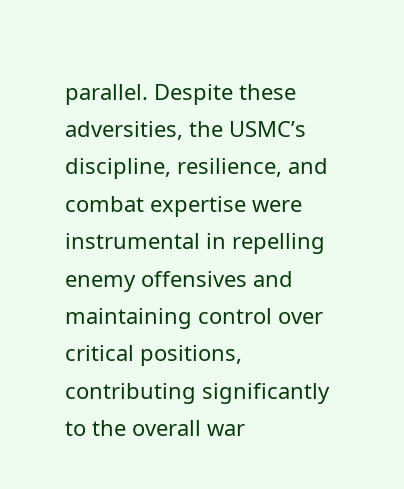parallel. Despite these adversities, the USMC’s discipline, resilience, and combat expertise were instrumental in repelling enemy offensives and maintaining control over critical positions, contributing significantly to the overall war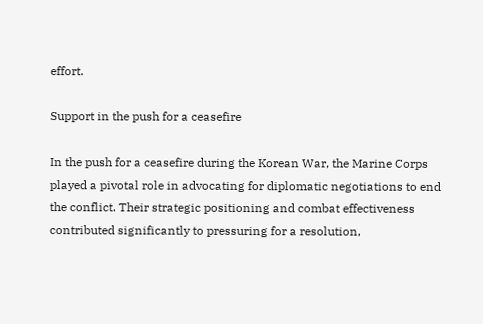effort.

Support in the push for a ceasefire

In the push for a ceasefire during the Korean War, the Marine Corps played a pivotal role in advocating for diplomatic negotiations to end the conflict. Their strategic positioning and combat effectiveness contributed significantly to pressuring for a resolution,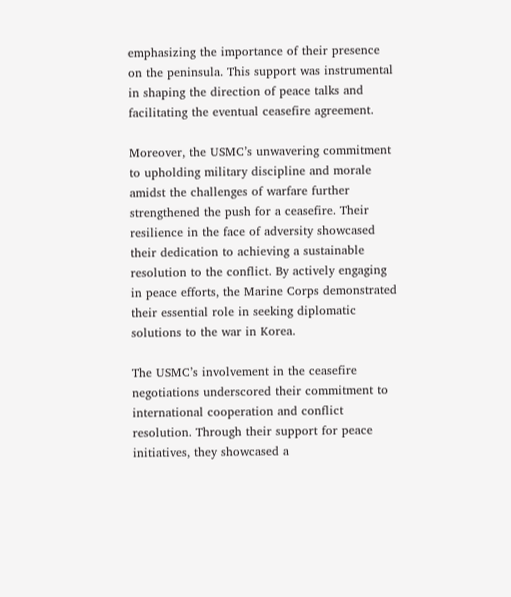emphasizing the importance of their presence on the peninsula. This support was instrumental in shaping the direction of peace talks and facilitating the eventual ceasefire agreement.

Moreover, the USMC’s unwavering commitment to upholding military discipline and morale amidst the challenges of warfare further strengthened the push for a ceasefire. Their resilience in the face of adversity showcased their dedication to achieving a sustainable resolution to the conflict. By actively engaging in peace efforts, the Marine Corps demonstrated their essential role in seeking diplomatic solutions to the war in Korea.

The USMC’s involvement in the ceasefire negotiations underscored their commitment to international cooperation and conflict resolution. Through their support for peace initiatives, they showcased a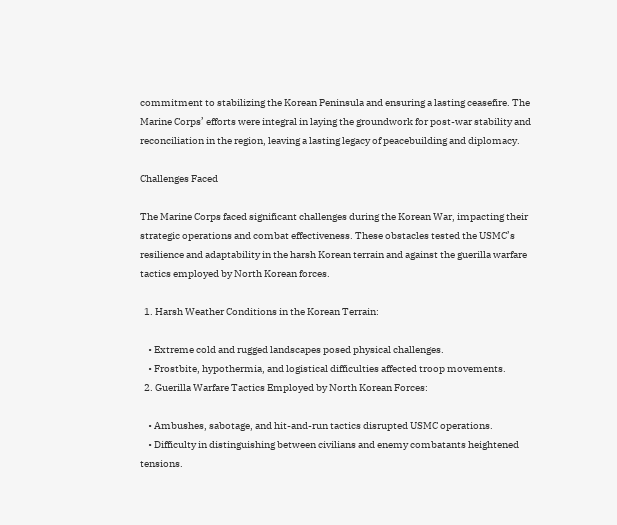commitment to stabilizing the Korean Peninsula and ensuring a lasting ceasefire. The Marine Corps’ efforts were integral in laying the groundwork for post-war stability and reconciliation in the region, leaving a lasting legacy of peacebuilding and diplomacy.

Challenges Faced

The Marine Corps faced significant challenges during the Korean War, impacting their strategic operations and combat effectiveness. These obstacles tested the USMC’s resilience and adaptability in the harsh Korean terrain and against the guerilla warfare tactics employed by North Korean forces.

  1. Harsh Weather Conditions in the Korean Terrain:

    • Extreme cold and rugged landscapes posed physical challenges.
    • Frostbite, hypothermia, and logistical difficulties affected troop movements.
  2. Guerilla Warfare Tactics Employed by North Korean Forces:

    • Ambushes, sabotage, and hit-and-run tactics disrupted USMC operations.
    • Difficulty in distinguishing between civilians and enemy combatants heightened tensions.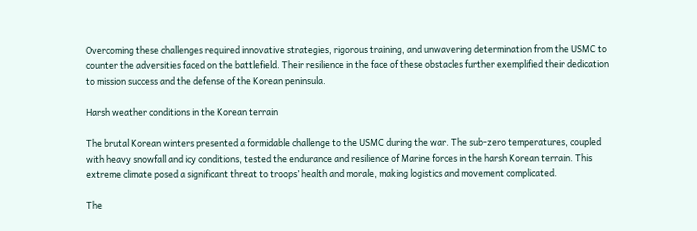Overcoming these challenges required innovative strategies, rigorous training, and unwavering determination from the USMC to counter the adversities faced on the battlefield. Their resilience in the face of these obstacles further exemplified their dedication to mission success and the defense of the Korean peninsula.

Harsh weather conditions in the Korean terrain

The brutal Korean winters presented a formidable challenge to the USMC during the war. The sub-zero temperatures, coupled with heavy snowfall and icy conditions, tested the endurance and resilience of Marine forces in the harsh Korean terrain. This extreme climate posed a significant threat to troops’ health and morale, making logistics and movement complicated.

The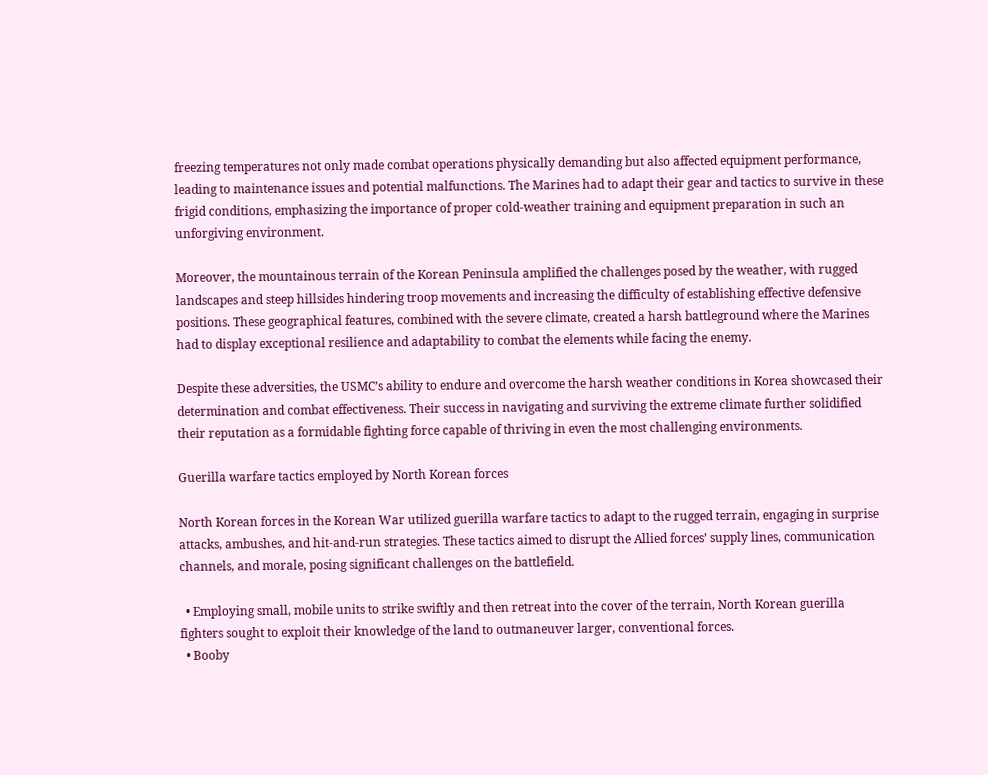freezing temperatures not only made combat operations physically demanding but also affected equipment performance, leading to maintenance issues and potential malfunctions. The Marines had to adapt their gear and tactics to survive in these frigid conditions, emphasizing the importance of proper cold-weather training and equipment preparation in such an unforgiving environment.

Moreover, the mountainous terrain of the Korean Peninsula amplified the challenges posed by the weather, with rugged landscapes and steep hillsides hindering troop movements and increasing the difficulty of establishing effective defensive positions. These geographical features, combined with the severe climate, created a harsh battleground where the Marines had to display exceptional resilience and adaptability to combat the elements while facing the enemy.

Despite these adversities, the USMC’s ability to endure and overcome the harsh weather conditions in Korea showcased their determination and combat effectiveness. Their success in navigating and surviving the extreme climate further solidified their reputation as a formidable fighting force capable of thriving in even the most challenging environments.

Guerilla warfare tactics employed by North Korean forces

North Korean forces in the Korean War utilized guerilla warfare tactics to adapt to the rugged terrain, engaging in surprise attacks, ambushes, and hit-and-run strategies. These tactics aimed to disrupt the Allied forces’ supply lines, communication channels, and morale, posing significant challenges on the battlefield.

  • Employing small, mobile units to strike swiftly and then retreat into the cover of the terrain, North Korean guerilla fighters sought to exploit their knowledge of the land to outmaneuver larger, conventional forces.
  • Booby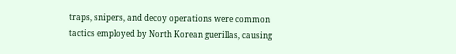traps, snipers, and decoy operations were common tactics employed by North Korean guerillas, causing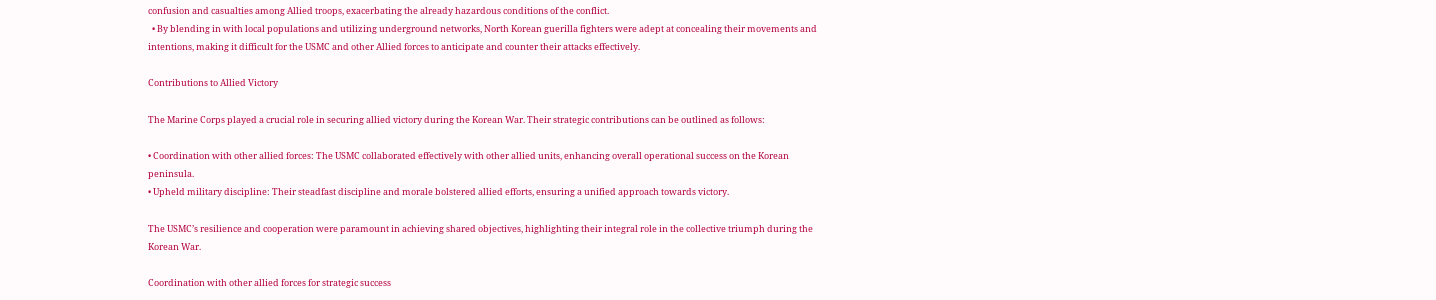confusion and casualties among Allied troops, exacerbating the already hazardous conditions of the conflict.
  • By blending in with local populations and utilizing underground networks, North Korean guerilla fighters were adept at concealing their movements and intentions, making it difficult for the USMC and other Allied forces to anticipate and counter their attacks effectively.

Contributions to Allied Victory

The Marine Corps played a crucial role in securing allied victory during the Korean War. Their strategic contributions can be outlined as follows:

• Coordination with other allied forces: The USMC collaborated effectively with other allied units, enhancing overall operational success on the Korean peninsula.
• Upheld military discipline: Their steadfast discipline and morale bolstered allied efforts, ensuring a unified approach towards victory.

The USMC’s resilience and cooperation were paramount in achieving shared objectives, highlighting their integral role in the collective triumph during the Korean War.

Coordination with other allied forces for strategic success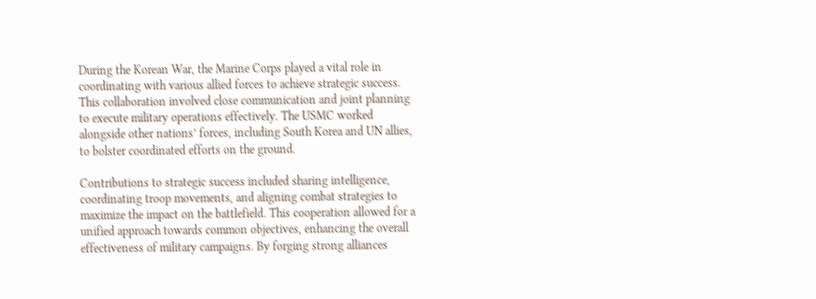During the Korean War, the Marine Corps played a vital role in coordinating with various allied forces to achieve strategic success. This collaboration involved close communication and joint planning to execute military operations effectively. The USMC worked alongside other nations’ forces, including South Korea and UN allies, to bolster coordinated efforts on the ground.

Contributions to strategic success included sharing intelligence, coordinating troop movements, and aligning combat strategies to maximize the impact on the battlefield. This cooperation allowed for a unified approach towards common objectives, enhancing the overall effectiveness of military campaigns. By forging strong alliances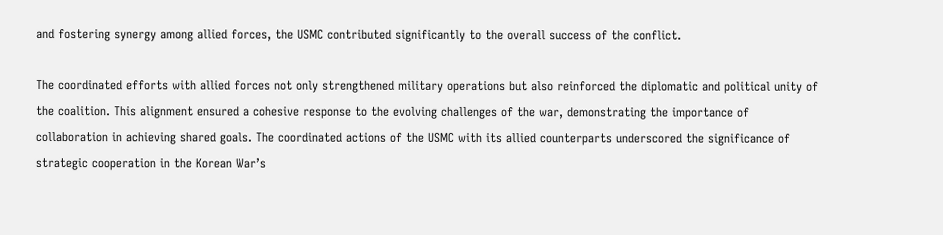and fostering synergy among allied forces, the USMC contributed significantly to the overall success of the conflict.

The coordinated efforts with allied forces not only strengthened military operations but also reinforced the diplomatic and political unity of the coalition. This alignment ensured a cohesive response to the evolving challenges of the war, demonstrating the importance of collaboration in achieving shared goals. The coordinated actions of the USMC with its allied counterparts underscored the significance of strategic cooperation in the Korean War’s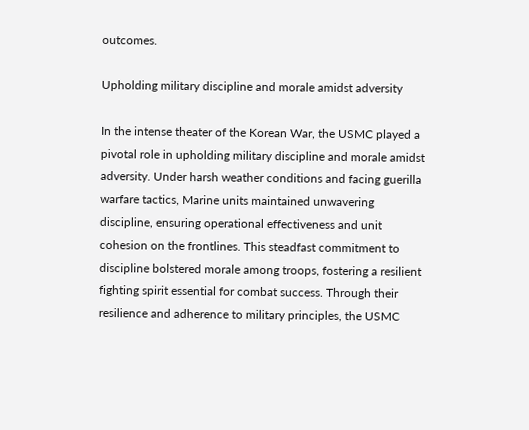outcomes.

Upholding military discipline and morale amidst adversity

In the intense theater of the Korean War, the USMC played a pivotal role in upholding military discipline and morale amidst adversity. Under harsh weather conditions and facing guerilla warfare tactics, Marine units maintained unwavering discipline, ensuring operational effectiveness and unit cohesion on the frontlines. This steadfast commitment to discipline bolstered morale among troops, fostering a resilient fighting spirit essential for combat success. Through their resilience and adherence to military principles, the USMC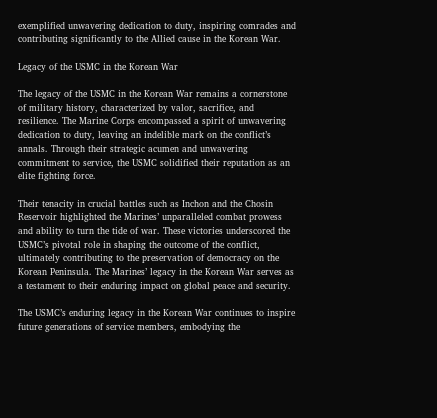exemplified unwavering dedication to duty, inspiring comrades and contributing significantly to the Allied cause in the Korean War.

Legacy of the USMC in the Korean War

The legacy of the USMC in the Korean War remains a cornerstone of military history, characterized by valor, sacrifice, and resilience. The Marine Corps encompassed a spirit of unwavering dedication to duty, leaving an indelible mark on the conflict’s annals. Through their strategic acumen and unwavering commitment to service, the USMC solidified their reputation as an elite fighting force.

Their tenacity in crucial battles such as Inchon and the Chosin Reservoir highlighted the Marines’ unparalleled combat prowess and ability to turn the tide of war. These victories underscored the USMC’s pivotal role in shaping the outcome of the conflict, ultimately contributing to the preservation of democracy on the Korean Peninsula. The Marines’ legacy in the Korean War serves as a testament to their enduring impact on global peace and security.

The USMC’s enduring legacy in the Korean War continues to inspire future generations of service members, embodying the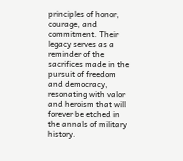principles of honor, courage, and commitment. Their legacy serves as a reminder of the sacrifices made in the pursuit of freedom and democracy, resonating with valor and heroism that will forever be etched in the annals of military history.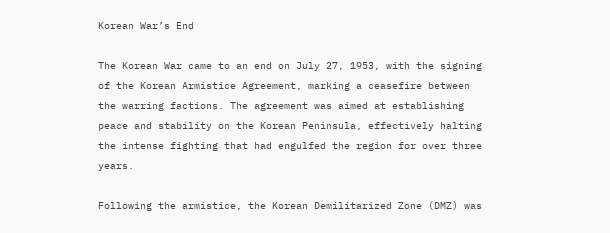Korean War’s End

The Korean War came to an end on July 27, 1953, with the signing of the Korean Armistice Agreement, marking a ceasefire between the warring factions. The agreement was aimed at establishing peace and stability on the Korean Peninsula, effectively halting the intense fighting that had engulfed the region for over three years.

Following the armistice, the Korean Demilitarized Zone (DMZ) was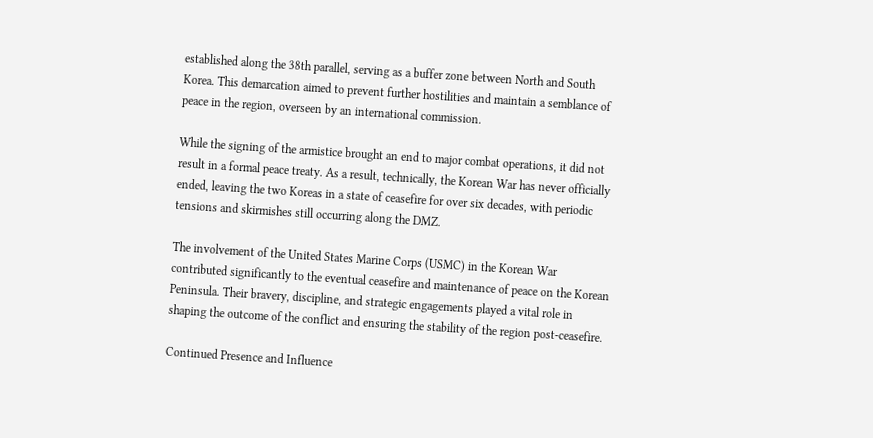established along the 38th parallel, serving as a buffer zone between North and South Korea. This demarcation aimed to prevent further hostilities and maintain a semblance of peace in the region, overseen by an international commission.

While the signing of the armistice brought an end to major combat operations, it did not result in a formal peace treaty. As a result, technically, the Korean War has never officially ended, leaving the two Koreas in a state of ceasefire for over six decades, with periodic tensions and skirmishes still occurring along the DMZ.

The involvement of the United States Marine Corps (USMC) in the Korean War contributed significantly to the eventual ceasefire and maintenance of peace on the Korean Peninsula. Their bravery, discipline, and strategic engagements played a vital role in shaping the outcome of the conflict and ensuring the stability of the region post-ceasefire.

Continued Presence and Influence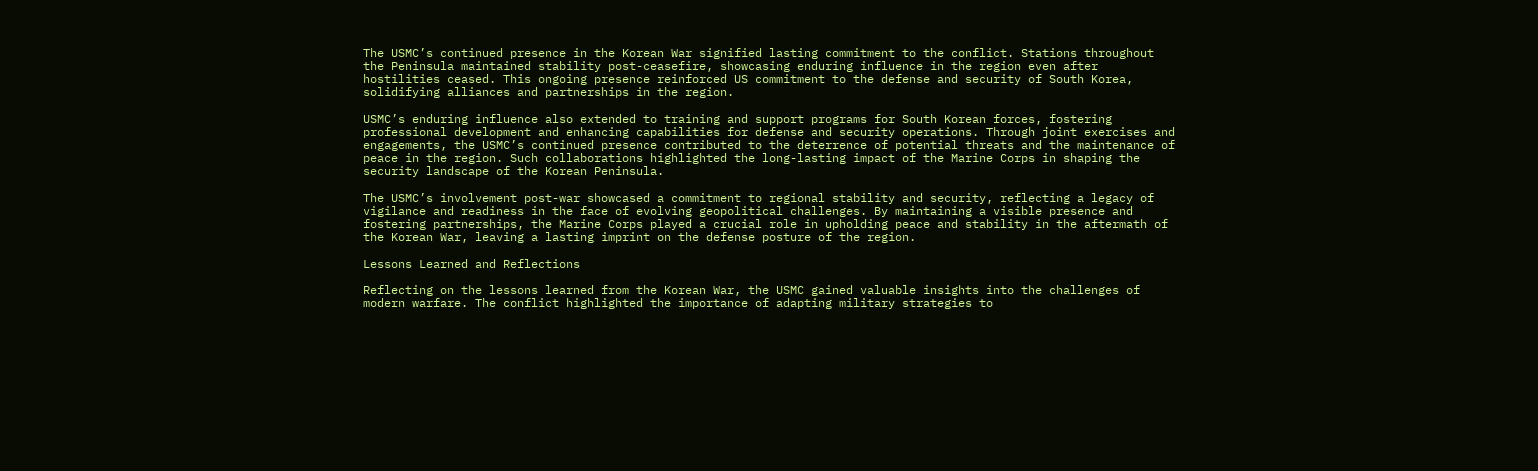The USMC’s continued presence in the Korean War signified lasting commitment to the conflict. Stations throughout the Peninsula maintained stability post-ceasefire, showcasing enduring influence in the region even after hostilities ceased. This ongoing presence reinforced US commitment to the defense and security of South Korea, solidifying alliances and partnerships in the region.

USMC’s enduring influence also extended to training and support programs for South Korean forces, fostering professional development and enhancing capabilities for defense and security operations. Through joint exercises and engagements, the USMC’s continued presence contributed to the deterrence of potential threats and the maintenance of peace in the region. Such collaborations highlighted the long-lasting impact of the Marine Corps in shaping the security landscape of the Korean Peninsula.

The USMC’s involvement post-war showcased a commitment to regional stability and security, reflecting a legacy of vigilance and readiness in the face of evolving geopolitical challenges. By maintaining a visible presence and fostering partnerships, the Marine Corps played a crucial role in upholding peace and stability in the aftermath of the Korean War, leaving a lasting imprint on the defense posture of the region.

Lessons Learned and Reflections

Reflecting on the lessons learned from the Korean War, the USMC gained valuable insights into the challenges of modern warfare. The conflict highlighted the importance of adapting military strategies to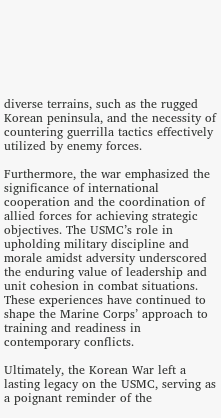diverse terrains, such as the rugged Korean peninsula, and the necessity of countering guerrilla tactics effectively utilized by enemy forces.

Furthermore, the war emphasized the significance of international cooperation and the coordination of allied forces for achieving strategic objectives. The USMC’s role in upholding military discipline and morale amidst adversity underscored the enduring value of leadership and unit cohesion in combat situations. These experiences have continued to shape the Marine Corps’ approach to training and readiness in contemporary conflicts.

Ultimately, the Korean War left a lasting legacy on the USMC, serving as a poignant reminder of the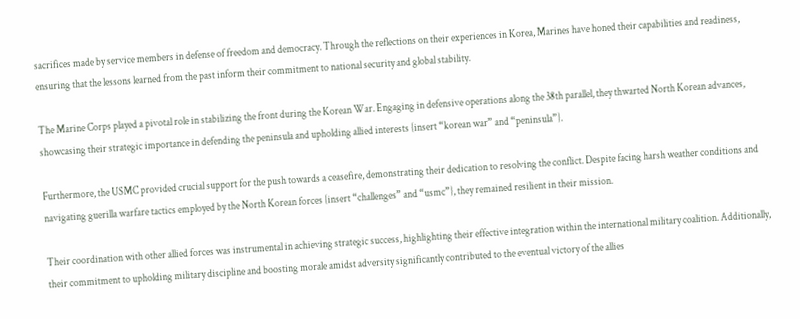sacrifices made by service members in defense of freedom and democracy. Through the reflections on their experiences in Korea, Marines have honed their capabilities and readiness, ensuring that the lessons learned from the past inform their commitment to national security and global stability.

The Marine Corps played a pivotal role in stabilizing the front during the Korean War. Engaging in defensive operations along the 38th parallel, they thwarted North Korean advances, showcasing their strategic importance in defending the peninsula and upholding allied interests {insert “korean war” and “peninsula”}.

Furthermore, the USMC provided crucial support for the push towards a ceasefire, demonstrating their dedication to resolving the conflict. Despite facing harsh weather conditions and navigating guerilla warfare tactics employed by the North Korean forces {insert “challenges” and “usmc”}, they remained resilient in their mission.

Their coordination with other allied forces was instrumental in achieving strategic success, highlighting their effective integration within the international military coalition. Additionally, their commitment to upholding military discipline and boosting morale amidst adversity significantly contributed to the eventual victory of the allies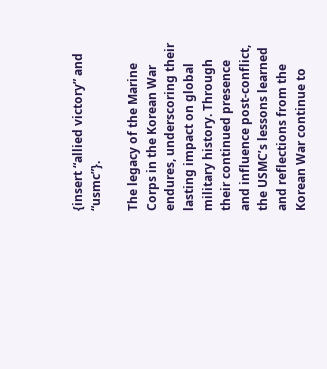{insert “allied victory” and “usmc”}.

The legacy of the Marine Corps in the Korean War endures, underscoring their lasting impact on global military history. Through their continued presence and influence post-conflict, the USMC’s lessons learned and reflections from the Korean War continue to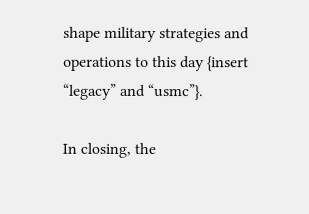shape military strategies and operations to this day {insert “legacy” and “usmc”}.

In closing, the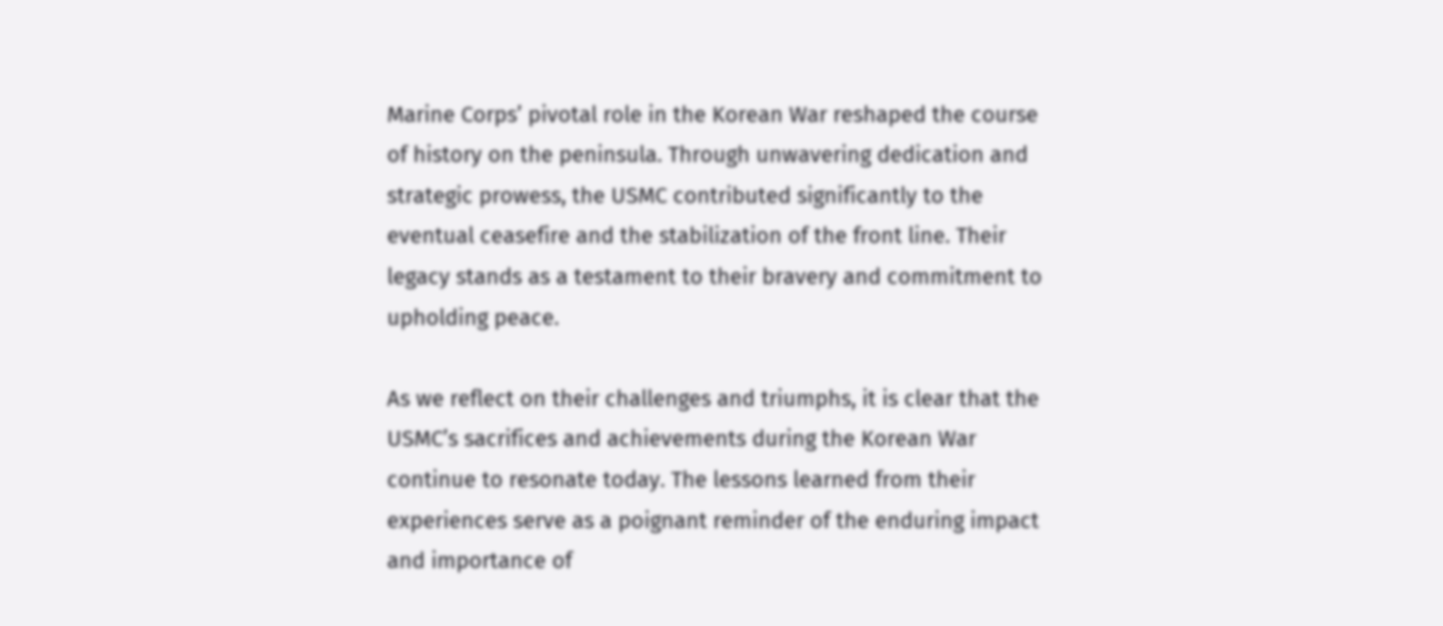Marine Corps’ pivotal role in the Korean War reshaped the course of history on the peninsula. Through unwavering dedication and strategic prowess, the USMC contributed significantly to the eventual ceasefire and the stabilization of the front line. Their legacy stands as a testament to their bravery and commitment to upholding peace.

As we reflect on their challenges and triumphs, it is clear that the USMC’s sacrifices and achievements during the Korean War continue to resonate today. The lessons learned from their experiences serve as a poignant reminder of the enduring impact and importance of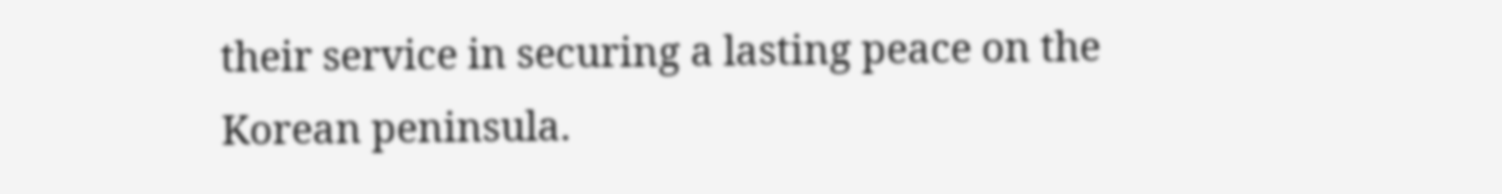their service in securing a lasting peace on the Korean peninsula.